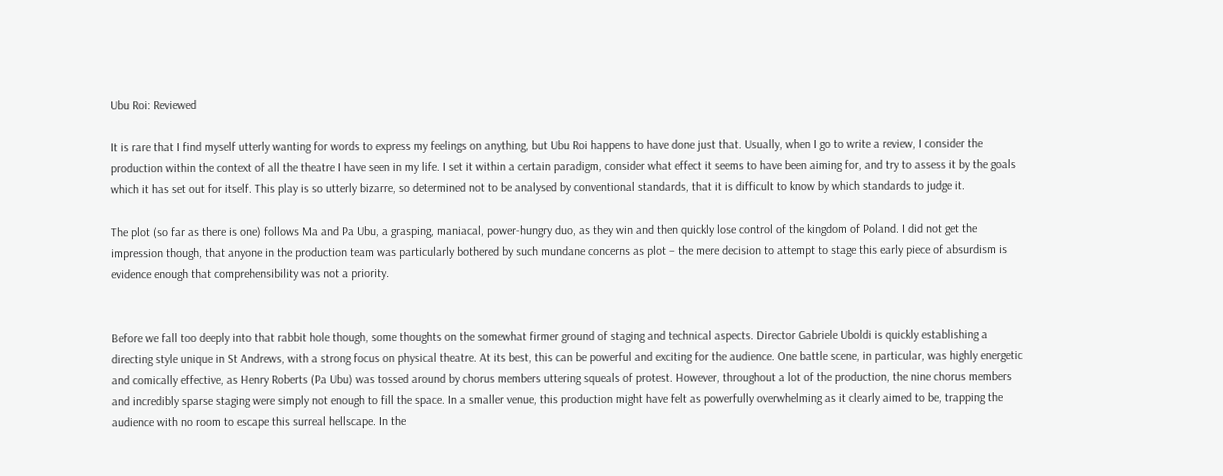Ubu Roi: Reviewed

It is rare that I find myself utterly wanting for words to express my feelings on anything, but Ubu Roi happens to have done just that. Usually, when I go to write a review, I consider the production within the context of all the theatre I have seen in my life. I set it within a certain paradigm, consider what effect it seems to have been aiming for, and try to assess it by the goals which it has set out for itself. This play is so utterly bizarre, so determined not to be analysed by conventional standards, that it is difficult to know by which standards to judge it.

The plot (so far as there is one) follows Ma and Pa Ubu, a grasping, maniacal, power-hungry duo, as they win and then quickly lose control of the kingdom of Poland. I did not get the impression though, that anyone in the production team was particularly bothered by such mundane concerns as plot – the mere decision to attempt to stage this early piece of absurdism is evidence enough that comprehensibility was not a priority.


Before we fall too deeply into that rabbit hole though, some thoughts on the somewhat firmer ground of staging and technical aspects. Director Gabriele Uboldi is quickly establishing a directing style unique in St Andrews, with a strong focus on physical theatre. At its best, this can be powerful and exciting for the audience. One battle scene, in particular, was highly energetic and comically effective, as Henry Roberts (Pa Ubu) was tossed around by chorus members uttering squeals of protest. However, throughout a lot of the production, the nine chorus members and incredibly sparse staging were simply not enough to fill the space. In a smaller venue, this production might have felt as powerfully overwhelming as it clearly aimed to be, trapping the audience with no room to escape this surreal hellscape. In the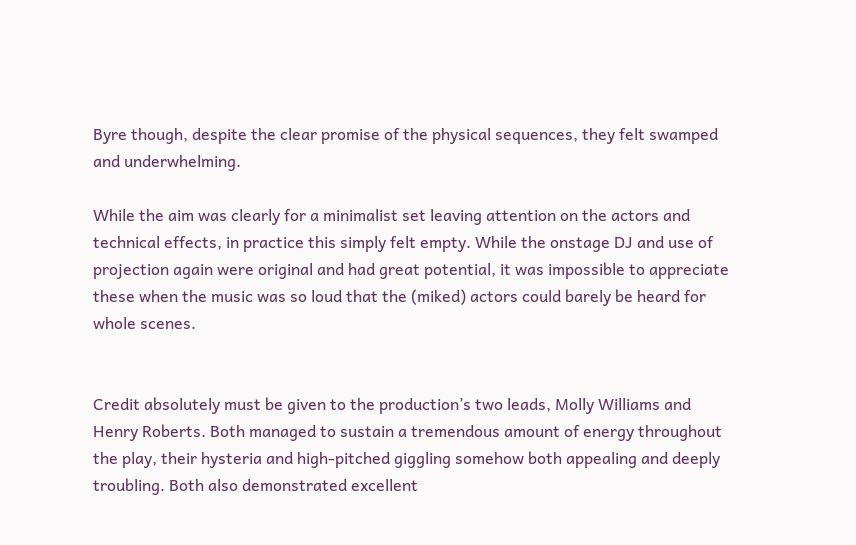Byre though, despite the clear promise of the physical sequences, they felt swamped and underwhelming.

While the aim was clearly for a minimalist set leaving attention on the actors and technical effects, in practice this simply felt empty. While the onstage DJ and use of projection again were original and had great potential, it was impossible to appreciate these when the music was so loud that the (miked) actors could barely be heard for whole scenes.


Credit absolutely must be given to the production’s two leads, Molly Williams and Henry Roberts. Both managed to sustain a tremendous amount of energy throughout the play, their hysteria and high-pitched giggling somehow both appealing and deeply troubling. Both also demonstrated excellent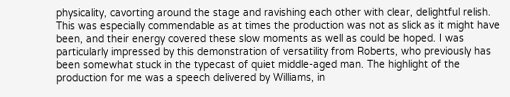physicality, cavorting around the stage and ravishing each other with clear, delightful relish. This was especially commendable as at times the production was not as slick as it might have been, and their energy covered these slow moments as well as could be hoped. I was particularly impressed by this demonstration of versatility from Roberts, who previously has been somewhat stuck in the typecast of quiet middle-aged man. The highlight of the production for me was a speech delivered by Williams, in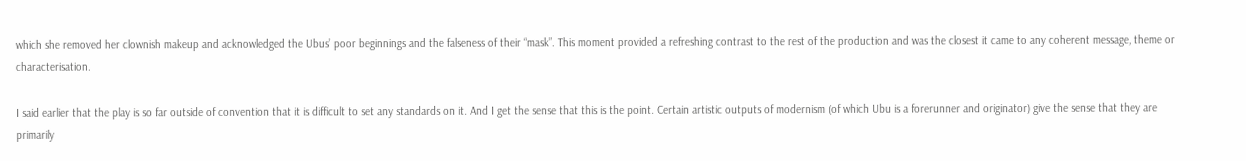which she removed her clownish makeup and acknowledged the Ubus’ poor beginnings and the falseness of their “mask”. This moment provided a refreshing contrast to the rest of the production and was the closest it came to any coherent message, theme or characterisation.

I said earlier that the play is so far outside of convention that it is difficult to set any standards on it. And I get the sense that this is the point. Certain artistic outputs of modernism (of which Ubu is a forerunner and originator) give the sense that they are primarily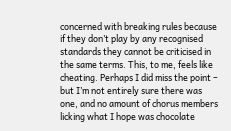concerned with breaking rules because if they don’t play by any recognised standards they cannot be criticised in the same terms. This, to me, feels like cheating. Perhaps I did miss the point – but I’m not entirely sure there was one, and no amount of chorus members licking what I hope was chocolate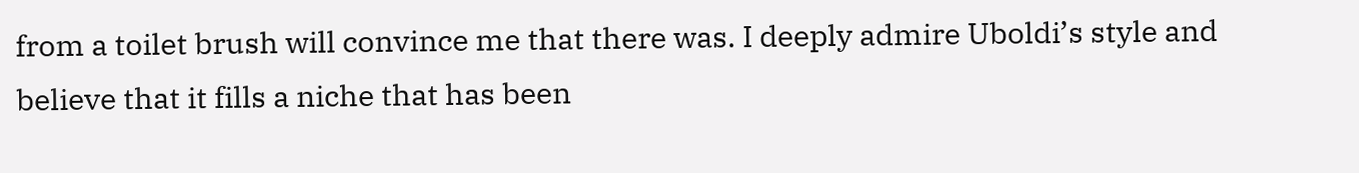from a toilet brush will convince me that there was. I deeply admire Uboldi’s style and believe that it fills a niche that has been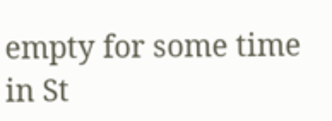empty for some time in St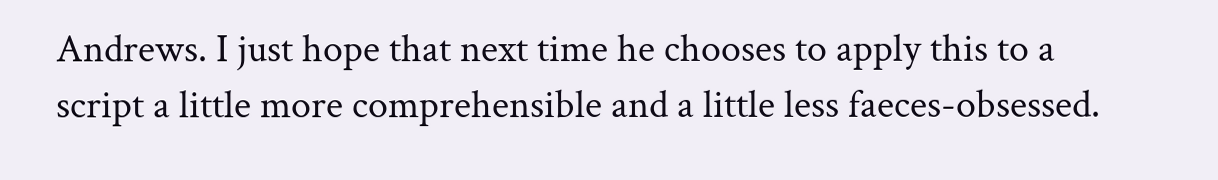Andrews. I just hope that next time he chooses to apply this to a script a little more comprehensible and a little less faeces-obsessed.